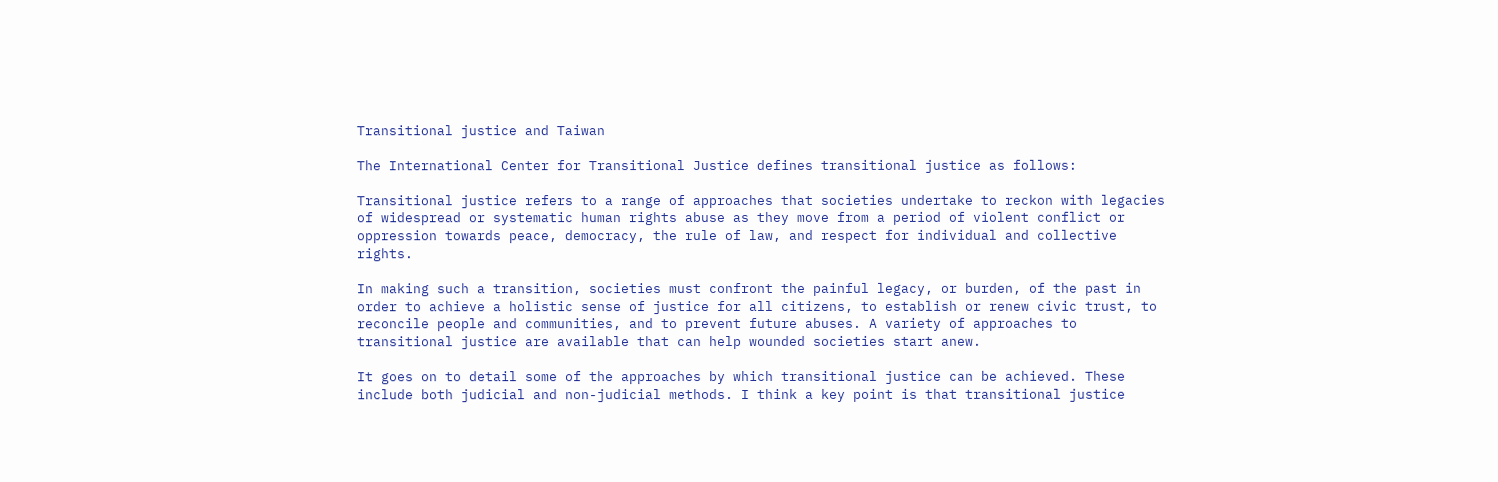Transitional justice and Taiwan

The International Center for Transitional Justice defines transitional justice as follows:

Transitional justice refers to a range of approaches that societies undertake to reckon with legacies of widespread or systematic human rights abuse as they move from a period of violent conflict or oppression towards peace, democracy, the rule of law, and respect for individual and collective rights.

In making such a transition, societies must confront the painful legacy, or burden, of the past in order to achieve a holistic sense of justice for all citizens, to establish or renew civic trust, to reconcile people and communities, and to prevent future abuses. A variety of approaches to transitional justice are available that can help wounded societies start anew.

It goes on to detail some of the approaches by which transitional justice can be achieved. These include both judicial and non-judicial methods. I think a key point is that transitional justice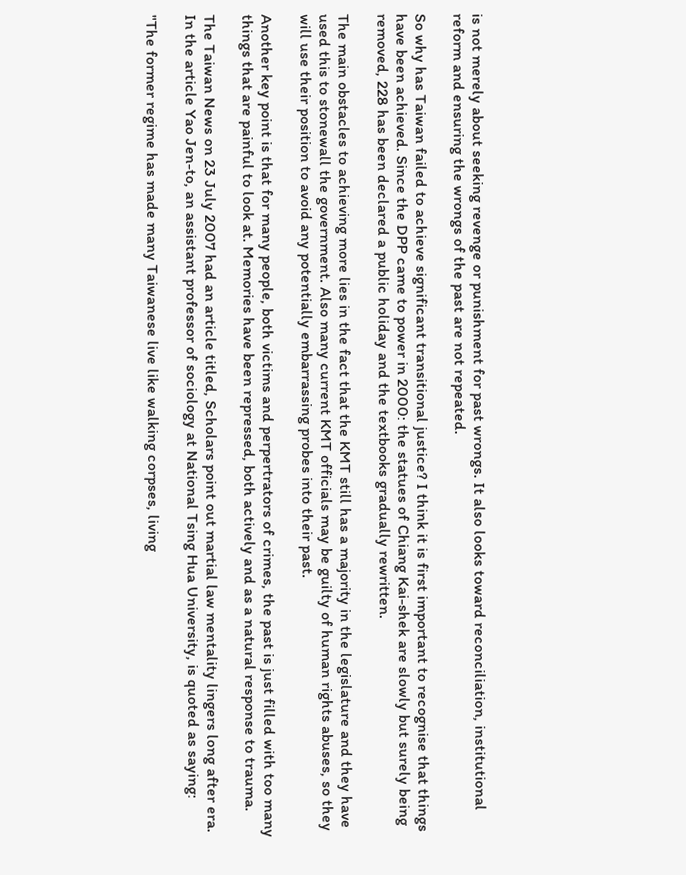is not merely about seeking revenge or punishment for past wrongs. It also looks toward reconciliation, institutional reform and ensuring the wrongs of the past are not repeated.

So why has Taiwan failed to achieve significant transitional justice? I think it is first important to recognise that things have been achieved. Since the DPP came to power in 2000: the statues of Chiang Kai-shek are slowly but surely being removed, 228 has been declared a public holiday and the textbooks gradually rewritten.

The main obstacles to achieving more lies in the fact that the KMT still has a majority in the legislature and they have used this to stonewall the government. Also many current KMT officials may be guilty of human rights abuses, so they will use their position to avoid any potentially embarrassing probes into their past.

Another key point is that for many people, both victims and perpertrators of crimes, the past is just filled with too many things that are painful to look at. Memories have been repressed, both actively and as a natural response to trauma.

The Taiwan News on 23 July 2007 had an article titled, Scholars point out martial law mentality lingers long after era. In the article Yao Jen-to, an assistant professor of sociology at National Tsing Hua University, is quoted as saying:

"The former regime has made many Taiwanese live like walking corpses, living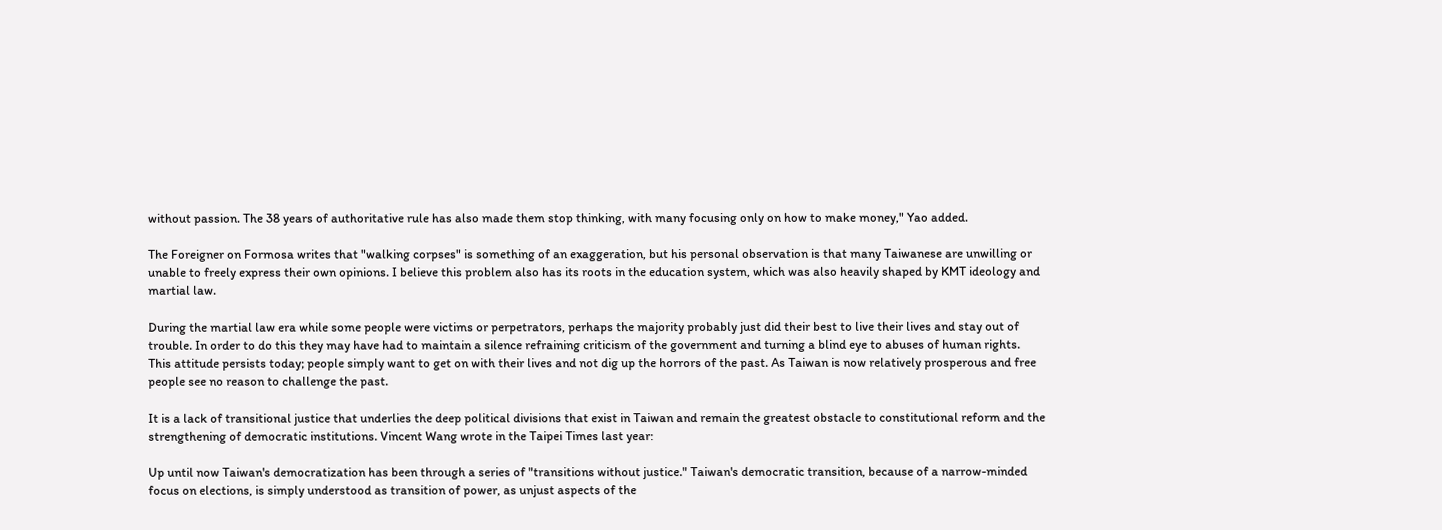without passion. The 38 years of authoritative rule has also made them stop thinking, with many focusing only on how to make money," Yao added.

The Foreigner on Formosa writes that "walking corpses" is something of an exaggeration, but his personal observation is that many Taiwanese are unwilling or unable to freely express their own opinions. I believe this problem also has its roots in the education system, which was also heavily shaped by KMT ideology and martial law.

During the martial law era while some people were victims or perpetrators, perhaps the majority probably just did their best to live their lives and stay out of trouble. In order to do this they may have had to maintain a silence refraining criticism of the government and turning a blind eye to abuses of human rights. This attitude persists today; people simply want to get on with their lives and not dig up the horrors of the past. As Taiwan is now relatively prosperous and free people see no reason to challenge the past.

It is a lack of transitional justice that underlies the deep political divisions that exist in Taiwan and remain the greatest obstacle to constitutional reform and the strengthening of democratic institutions. Vincent Wang wrote in the Taipei Times last year:

Up until now Taiwan's democratization has been through a series of "transitions without justice." Taiwan's democratic transition, because of a narrow-minded focus on elections, is simply understood as transition of power, as unjust aspects of the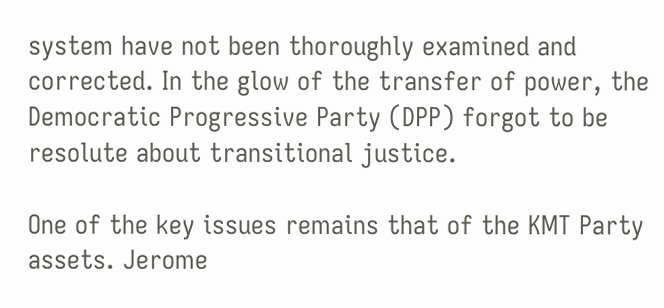system have not been thoroughly examined and corrected. In the glow of the transfer of power, the Democratic Progressive Party (DPP) forgot to be resolute about transitional justice.

One of the key issues remains that of the KMT Party assets. Jerome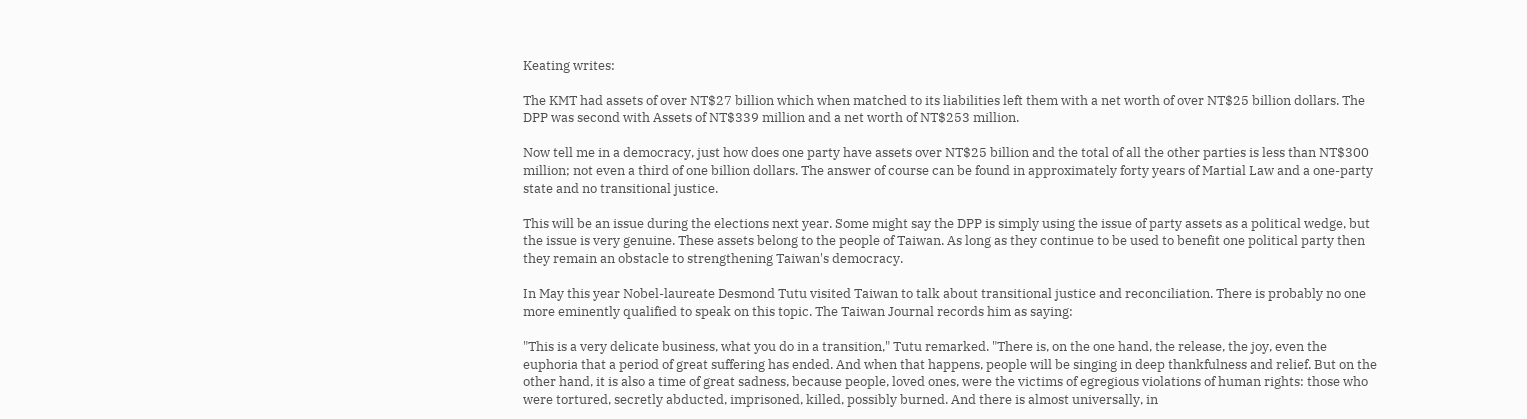Keating writes:

The KMT had assets of over NT$27 billion which when matched to its liabilities left them with a net worth of over NT$25 billion dollars. The DPP was second with Assets of NT$339 million and a net worth of NT$253 million.

Now tell me in a democracy, just how does one party have assets over NT$25 billion and the total of all the other parties is less than NT$300 million; not even a third of one billion dollars. The answer of course can be found in approximately forty years of Martial Law and a one-party state and no transitional justice.

This will be an issue during the elections next year. Some might say the DPP is simply using the issue of party assets as a political wedge, but the issue is very genuine. These assets belong to the people of Taiwan. As long as they continue to be used to benefit one political party then they remain an obstacle to strengthening Taiwan's democracy.

In May this year Nobel-laureate Desmond Tutu visited Taiwan to talk about transitional justice and reconciliation. There is probably no one more eminently qualified to speak on this topic. The Taiwan Journal records him as saying:

"This is a very delicate business, what you do in a transition," Tutu remarked. "There is, on the one hand, the release, the joy, even the euphoria that a period of great suffering has ended. And when that happens, people will be singing in deep thankfulness and relief. But on the other hand, it is also a time of great sadness, because people, loved ones, were the victims of egregious violations of human rights: those who were tortured, secretly abducted, imprisoned, killed, possibly burned. And there is almost universally, in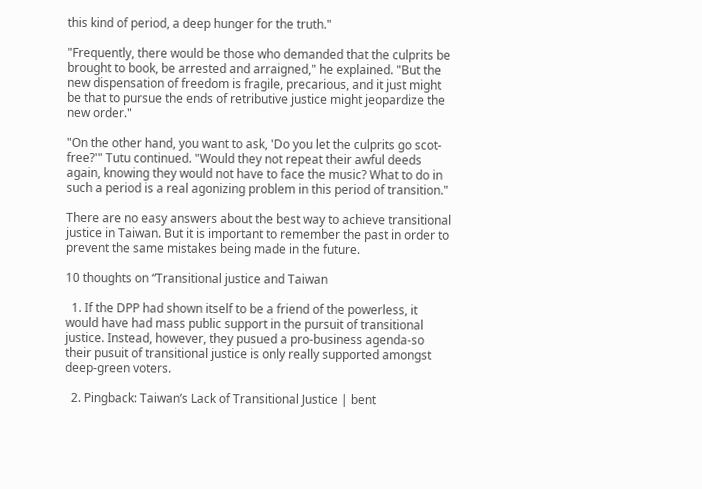this kind of period, a deep hunger for the truth."

"Frequently, there would be those who demanded that the culprits be brought to book, be arrested and arraigned," he explained. "But the new dispensation of freedom is fragile, precarious, and it just might be that to pursue the ends of retributive justice might jeopardize the new order."

"On the other hand, you want to ask, 'Do you let the culprits go scot-free?'" Tutu continued. "Would they not repeat their awful deeds again, knowing they would not have to face the music? What to do in such a period is a real agonizing problem in this period of transition."

There are no easy answers about the best way to achieve transitional justice in Taiwan. But it is important to remember the past in order to prevent the same mistakes being made in the future.

10 thoughts on “Transitional justice and Taiwan

  1. If the DPP had shown itself to be a friend of the powerless, it would have had mass public support in the pursuit of transitional justice. Instead, however, they pusued a pro-business agenda-so their pusuit of transitional justice is only really supported amongst deep-green voters.

  2. Pingback: Taiwan’s Lack of Transitional Justice | bent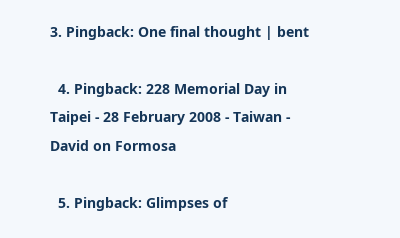3. Pingback: One final thought | bent

  4. Pingback: 228 Memorial Day in Taipei - 28 February 2008 - Taiwan - David on Formosa

  5. Pingback: Glimpses of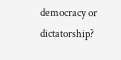democracy or dictatorship?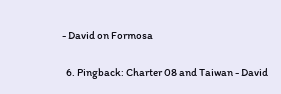- David on Formosa

  6. Pingback: Charter 08 and Taiwan - David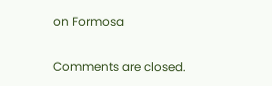on Formosa

Comments are closed.